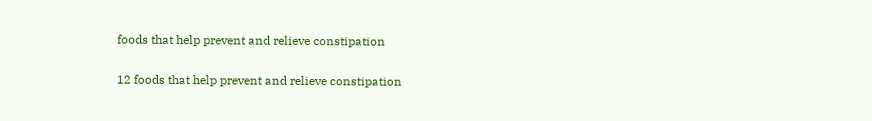foods that help prevent and relieve constipation

12 foods that help prevent and relieve constipation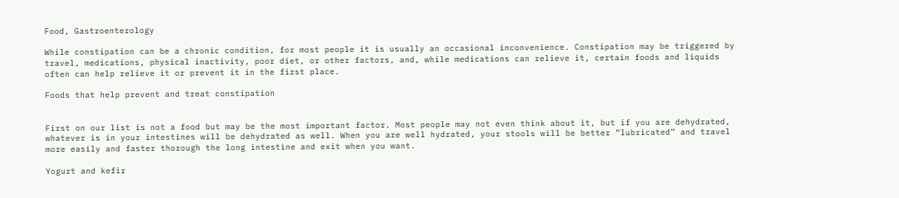Food, Gastroenterology

While constipation can be a chronic condition, for most people it is usually an occasional inconvenience. Constipation may be triggered by travel, medications, physical inactivity, poor diet, or other factors, and, while medications can relieve it, certain foods and liquids often can help relieve it or prevent it in the first place.

Foods that help prevent and treat constipation


First on our list is not a food but may be the most important factor. Most people may not even think about it, but if you are dehydrated, whatever is in your intestines will be dehydrated as well. When you are well hydrated, your stools will be better “lubricated” and travel more easily and faster thorough the long intestine and exit when you want.

Yogurt and kefir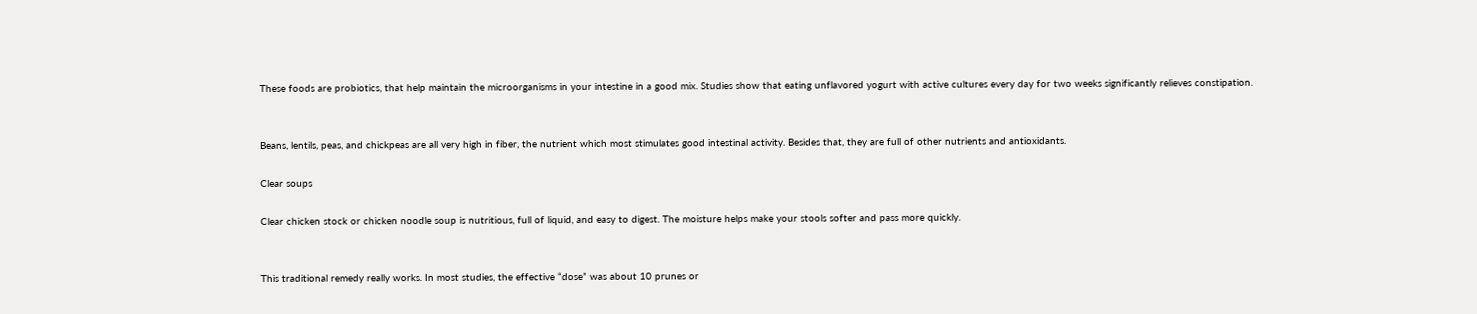These foods are probiotics, that help maintain the microorganisms in your intestine in a good mix. Studies show that eating unflavored yogurt with active cultures every day for two weeks significantly relieves constipation.


Beans, lentils, peas, and chickpeas are all very high in fiber, the nutrient which most stimulates good intestinal activity. Besides that, they are full of other nutrients and antioxidants.

Clear soups

Clear chicken stock or chicken noodle soup is nutritious, full of liquid, and easy to digest. The moisture helps make your stools softer and pass more quickly.


This traditional remedy really works. In most studies, the effective “dose” was about 10 prunes or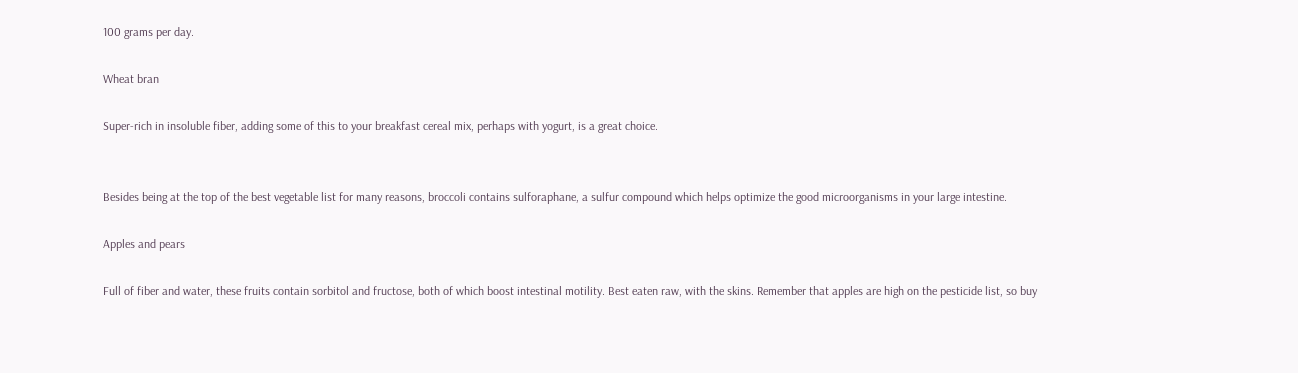100 grams per day.

Wheat bran

Super-rich in insoluble fiber, adding some of this to your breakfast cereal mix, perhaps with yogurt, is a great choice.


Besides being at the top of the best vegetable list for many reasons, broccoli contains sulforaphane, a sulfur compound which helps optimize the good microorganisms in your large intestine.

Apples and pears

Full of fiber and water, these fruits contain sorbitol and fructose, both of which boost intestinal motility. Best eaten raw, with the skins. Remember that apples are high on the pesticide list, so buy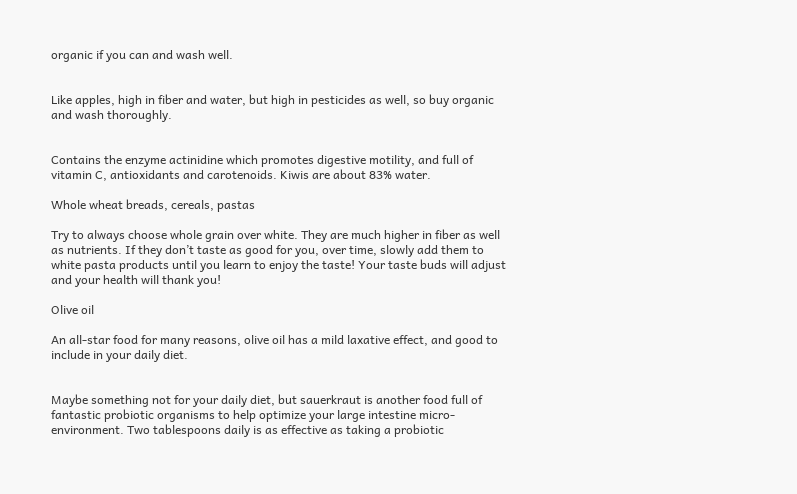organic if you can and wash well.


Like apples, high in fiber and water, but high in pesticides as well, so buy organic and wash thoroughly.


Contains the enzyme actinidine which promotes digestive motility, and full of vitamin C, antioxidants and carotenoids. Kiwis are about 83% water.

Whole wheat breads, cereals, pastas

Try to always choose whole grain over white. They are much higher in fiber as well as nutrients. If they don’t taste as good for you, over time, slowly add them to white pasta products until you learn to enjoy the taste! Your taste buds will adjust and your health will thank you!

Olive oil

An all-star food for many reasons, olive oil has a mild laxative effect, and good to include in your daily diet.


Maybe something not for your daily diet, but sauerkraut is another food full of fantastic probiotic organisms to help optimize your large intestine micro-environment. Two tablespoons daily is as effective as taking a probiotic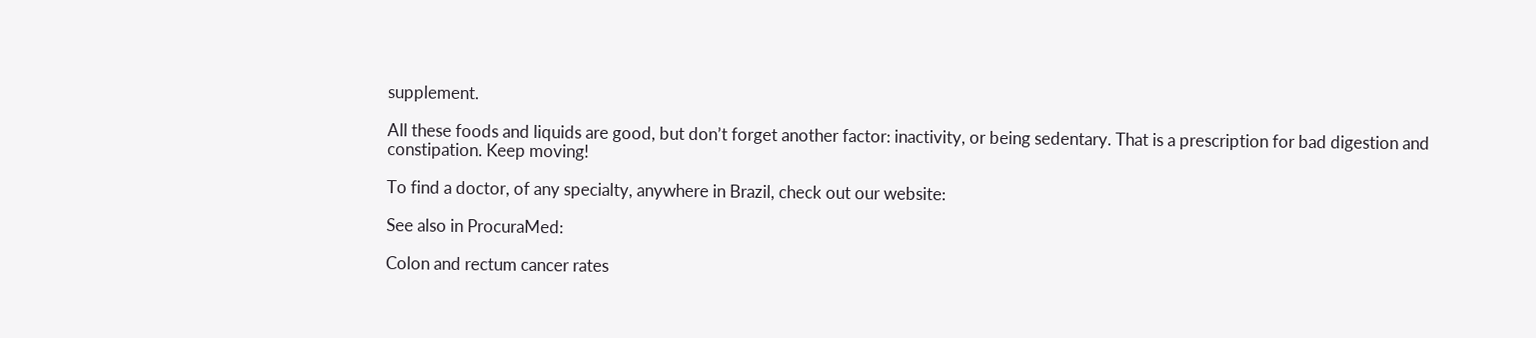supplement.

All these foods and liquids are good, but don’t forget another factor: inactivity, or being sedentary. That is a prescription for bad digestion and constipation. Keep moving!

To find a doctor, of any specialty, anywhere in Brazil, check out our website:

See also in ProcuraMed:

Colon and rectum cancer rates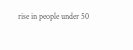rise in people under 50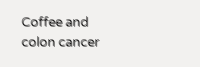Coffee and colon cancer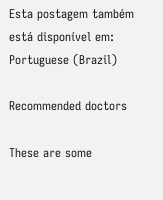Esta postagem também está disponível em: Portuguese (Brazil)

Recommended doctors

These are some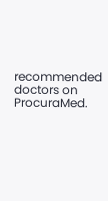recommended doctors on ProcuraMed.